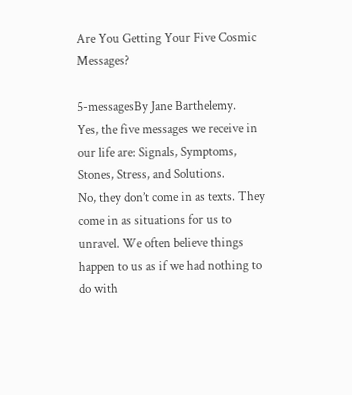Are You Getting Your Five Cosmic Messages?

5-messagesBy Jane Barthelemy.
Yes, the five messages we receive in our life are: Signals, Symptoms, Stones, Stress, and Solutions.
No, they don’t come in as texts. They come in as situations for us to unravel. We often believe things happen to us as if we had nothing to do with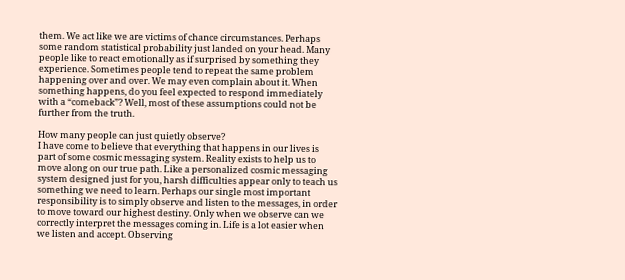them. We act like we are victims of chance circumstances. Perhaps some random statistical probability just landed on your head. Many people like to react emotionally as if surprised by something they experience. Sometimes people tend to repeat the same problem happening over and over. We may even complain about it. When something happens, do you feel expected to respond immediately with a “comeback”? Well, most of these assumptions could not be further from the truth.

How many people can just quietly observe?
I have come to believe that everything that happens in our lives is part of some cosmic messaging system. Reality exists to help us to move along on our true path. Like a personalized cosmic messaging system designed just for you, harsh difficulties appear only to teach us something we need to learn. Perhaps our single most important responsibility is to simply observe and listen to the messages, in order to move toward our highest destiny. Only when we observe can we correctly interpret the messages coming in. Life is a lot easier when we listen and accept. Observing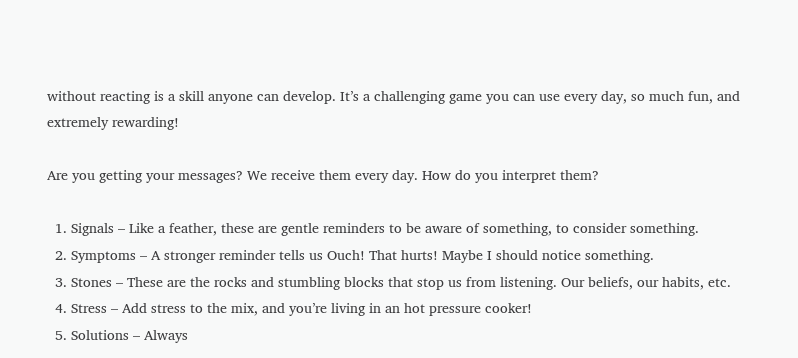without reacting is a skill anyone can develop. It’s a challenging game you can use every day, so much fun, and extremely rewarding!

Are you getting your messages? We receive them every day. How do you interpret them?

  1. Signals – Like a feather, these are gentle reminders to be aware of something, to consider something.
  2. Symptoms – A stronger reminder tells us Ouch! That hurts! Maybe I should notice something.
  3. Stones – These are the rocks and stumbling blocks that stop us from listening. Our beliefs, our habits, etc.
  4. Stress – Add stress to the mix, and you’re living in an hot pressure cooker!
  5. Solutions – Always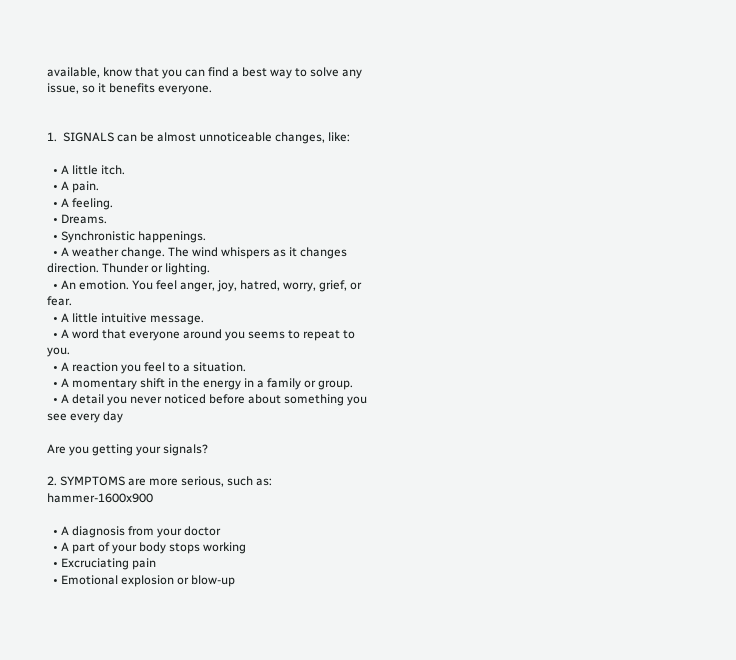available, know that you can find a best way to solve any issue, so it benefits everyone.


1.  SIGNALS can be almost unnoticeable changes, like:

  • A little itch.
  • A pain.
  • A feeling.
  • Dreams.
  • Synchronistic happenings.
  • A weather change. The wind whispers as it changes direction. Thunder or lighting.
  • An emotion. You feel anger, joy, hatred, worry, grief, or fear.
  • A little intuitive message.
  • A word that everyone around you seems to repeat to you.
  • A reaction you feel to a situation.
  • A momentary shift in the energy in a family or group.
  • A detail you never noticed before about something you see every day

Are you getting your signals?

2. SYMPTOMS are more serious, such as: hammer-1600x900

  • A diagnosis from your doctor
  • A part of your body stops working
  • Excruciating pain
  • Emotional explosion or blow-up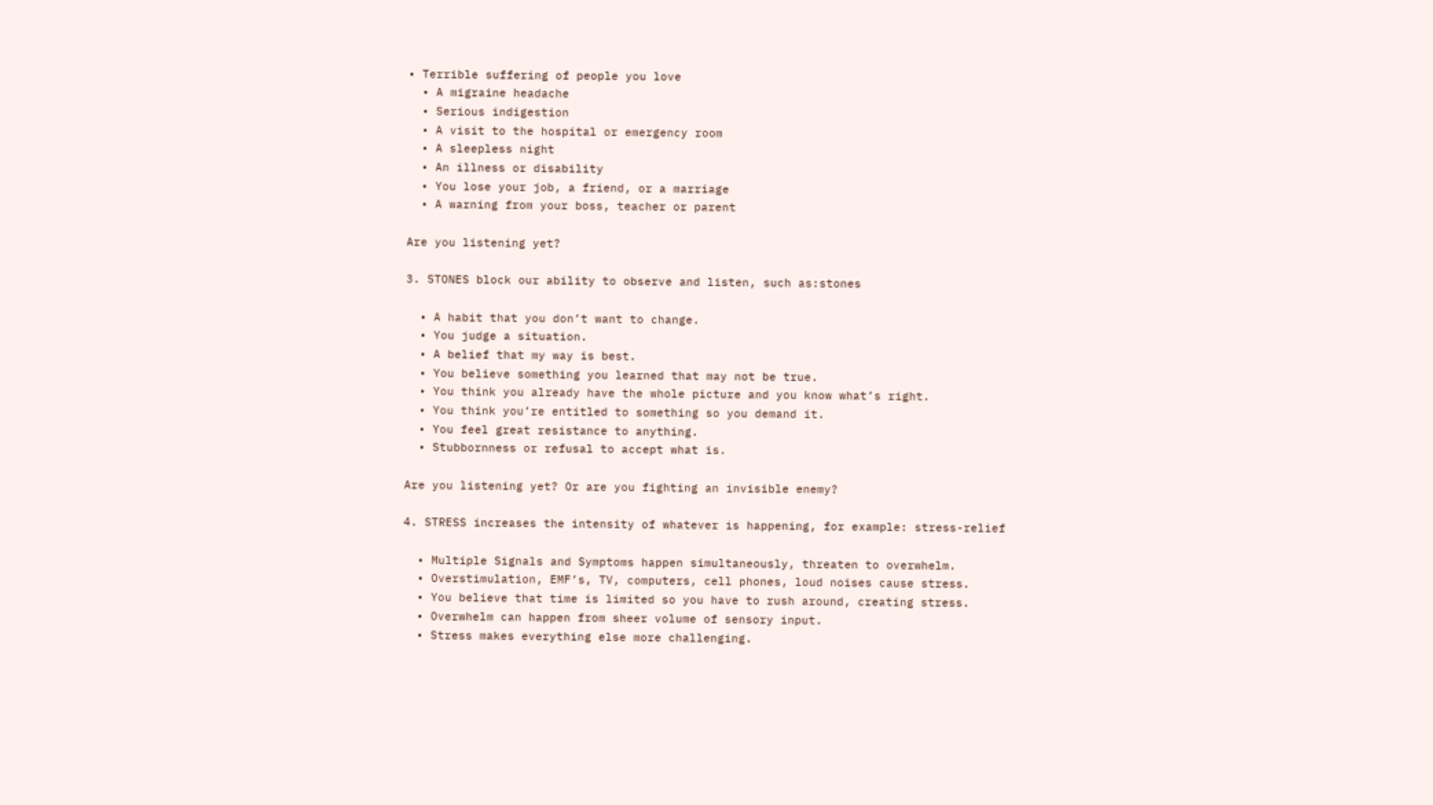• Terrible suffering of people you love
  • A migraine headache
  • Serious indigestion
  • A visit to the hospital or emergency room
  • A sleepless night
  • An illness or disability
  • You lose your job, a friend, or a marriage
  • A warning from your boss, teacher or parent

Are you listening yet?

3. STONES block our ability to observe and listen, such as:stones

  • A habit that you don’t want to change.
  • You judge a situation.
  • A belief that my way is best.
  • You believe something you learned that may not be true.
  • You think you already have the whole picture and you know what’s right.
  • You think you’re entitled to something so you demand it.
  • You feel great resistance to anything.
  • Stubbornness or refusal to accept what is.

Are you listening yet? Or are you fighting an invisible enemy?

4. STRESS increases the intensity of whatever is happening, for example: stress-relief

  • Multiple Signals and Symptoms happen simultaneously, threaten to overwhelm.
  • Overstimulation, EMF’s, TV, computers, cell phones, loud noises cause stress.
  • You believe that time is limited so you have to rush around, creating stress.
  • Overwhelm can happen from sheer volume of sensory input.
  • Stress makes everything else more challenging.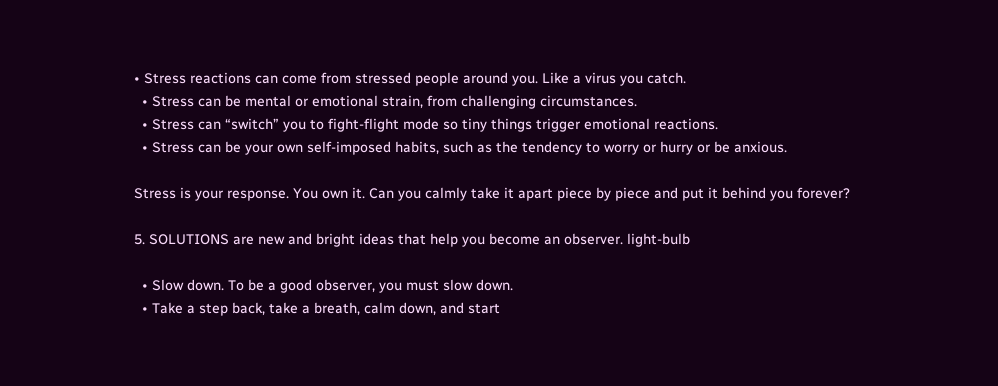• Stress reactions can come from stressed people around you. Like a virus you catch.
  • Stress can be mental or emotional strain, from challenging circumstances.
  • Stress can “switch” you to fight-flight mode so tiny things trigger emotional reactions.
  • Stress can be your own self-imposed habits, such as the tendency to worry or hurry or be anxious.

Stress is your response. You own it. Can you calmly take it apart piece by piece and put it behind you forever?

5. SOLUTIONS are new and bright ideas that help you become an observer. light-bulb

  • Slow down. To be a good observer, you must slow down.
  • Take a step back, take a breath, calm down, and start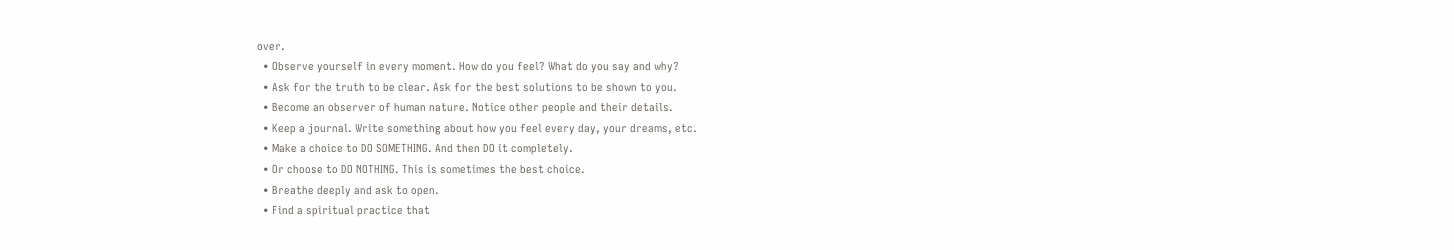over.
  • Observe yourself in every moment. How do you feel? What do you say and why?
  • Ask for the truth to be clear. Ask for the best solutions to be shown to you.
  • Become an observer of human nature. Notice other people and their details.
  • Keep a journal. Write something about how you feel every day, your dreams, etc.
  • Make a choice to DO SOMETHING. And then DO it completely.
  • Or choose to DO NOTHING. This is sometimes the best choice.
  • Breathe deeply and ask to open.
  • Find a spiritual practice that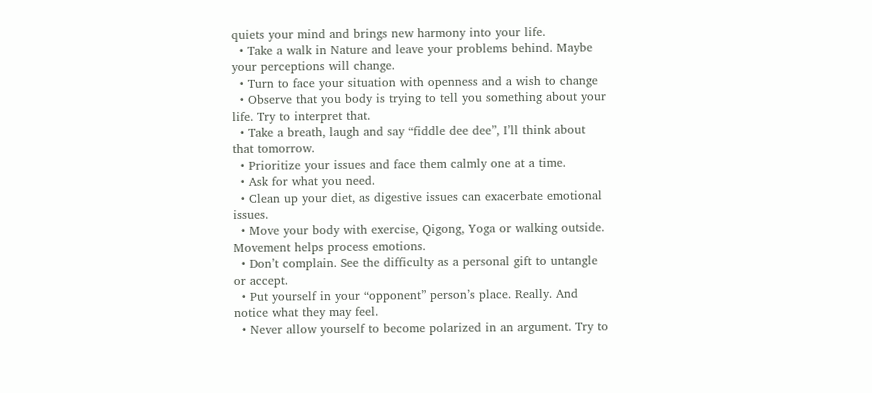quiets your mind and brings new harmony into your life.
  • Take a walk in Nature and leave your problems behind. Maybe your perceptions will change.
  • Turn to face your situation with openness and a wish to change
  • Observe that you body is trying to tell you something about your life. Try to interpret that.
  • Take a breath, laugh and say “fiddle dee dee”, I’ll think about that tomorrow.
  • Prioritize your issues and face them calmly one at a time.
  • Ask for what you need.
  • Clean up your diet, as digestive issues can exacerbate emotional issues.
  • Move your body with exercise, Qigong, Yoga or walking outside. Movement helps process emotions.
  • Don’t complain. See the difficulty as a personal gift to untangle or accept.
  • Put yourself in your “opponent” person’s place. Really. And notice what they may feel.
  • Never allow yourself to become polarized in an argument. Try to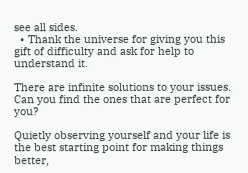see all sides.
  • Thank the universe for giving you this gift of difficulty and ask for help to understand it.

There are infinite solutions to your issues. Can you find the ones that are perfect for you?

Quietly observing yourself and your life is the best starting point for making things better,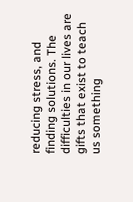reducing stress, and finding solutions. The difficulties in our lives are gifts that exist to teach us something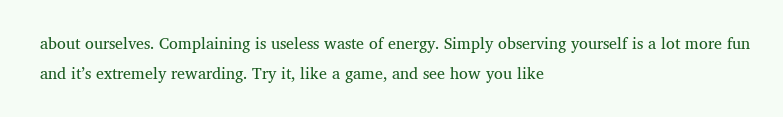about ourselves. Complaining is useless waste of energy. Simply observing yourself is a lot more fun and it’s extremely rewarding. Try it, like a game, and see how you like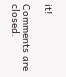it!

Comments are closed.